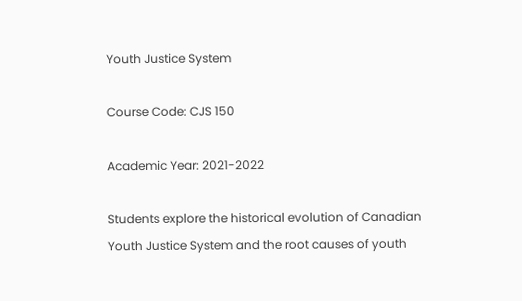Youth Justice System

Course Code: CJS 150

Academic Year: 2021-2022

Students explore the historical evolution of Canadian Youth Justice System and the root causes of youth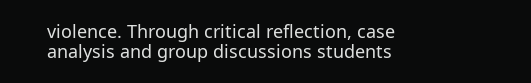violence. Through critical reflection, case analysis and group discussions students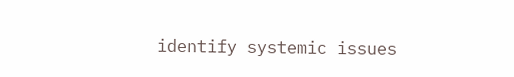identify systemic issues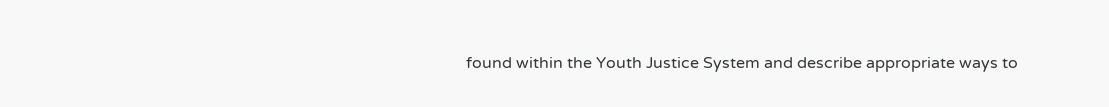found within the Youth Justice System and describe appropriate ways to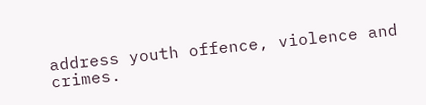address youth offence, violence and crimes.